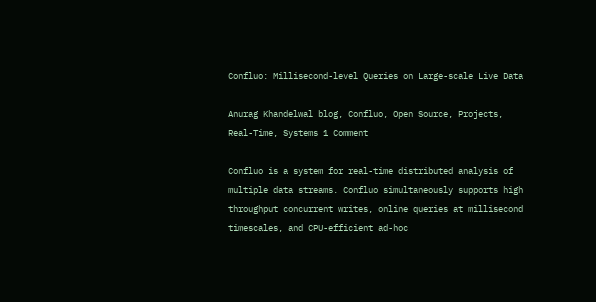Confluo: Millisecond-level Queries on Large-scale Live Data

Anurag Khandelwal blog, Confluo, Open Source, Projects, Real-Time, Systems 1 Comment

Confluo is a system for real-time distributed analysis of multiple data streams. Confluo simultaneously supports high throughput concurrent writes, online queries at millisecond timescales, and CPU-efficient ad-hoc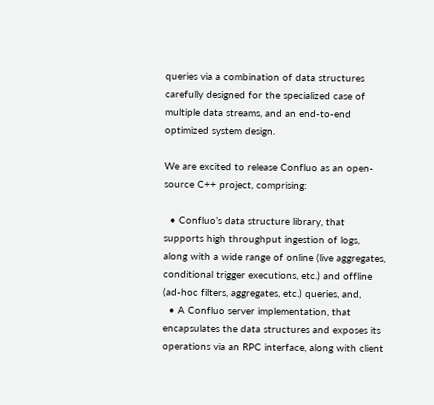queries via a combination of data structures carefully designed for the specialized case of multiple data streams, and an end-to-end optimized system design.

We are excited to release Confluo as an open-source C++ project, comprising:

  • Confluo’s data structure library, that supports high throughput ingestion of logs, along with a wide range of online (live aggregates, conditional trigger executions, etc.) and offline (ad-hoc filters, aggregates, etc.) queries, and,
  • A Confluo server implementation, that encapsulates the data structures and exposes its operations via an RPC interface, along with client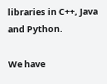libraries in C++, Java and Python.

We have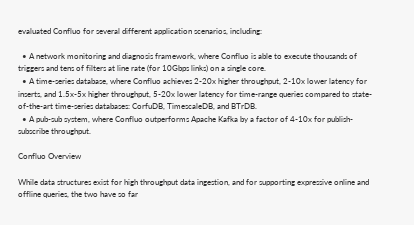evaluated Confluo for several different application scenarios, including:

  • A network monitoring and diagnosis framework, where Confluo is able to execute thousands of triggers and tens of filters at line rate (for 10Gbps links) on a single core.
  • A time-series database, where Confluo achieves 2-20x higher throughput, 2-10x lower latency for inserts, and 1.5x-5x higher throughput, 5-20x lower latency for time-range queries compared to state-of-the-art time-series databases: CorfuDB, TimescaleDB, and BTrDB.
  • A pub-sub system, where Confluo outperforms Apache Kafka by a factor of 4-10x for publish-subscribe throughput.

Confluo Overview

While data structures exist for high throughput data ingestion, and for supporting expressive online and offline queries, the two have so far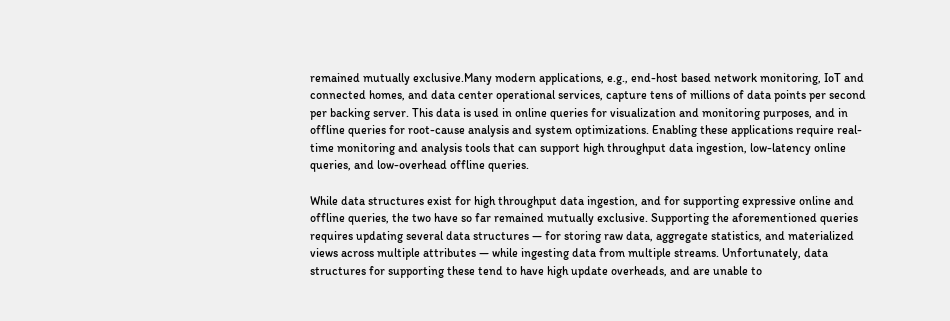remained mutually exclusive.Many modern applications, e.g., end-host based network monitoring, IoT and connected homes, and data center operational services, capture tens of millions of data points per second per backing server. This data is used in online queries for visualization and monitoring purposes, and in offline queries for root-cause analysis and system optimizations. Enabling these applications require real-time monitoring and analysis tools that can support high throughput data ingestion, low-latency online queries, and low-overhead offline queries.

While data structures exist for high throughput data ingestion, and for supporting expressive online and offline queries, the two have so far remained mutually exclusive. Supporting the aforementioned queries requires updating several data structures — for storing raw data, aggregate statistics, and materialized views across multiple attributes — while ingesting data from multiple streams. Unfortunately, data structures for supporting these tend to have high update overheads, and are unable to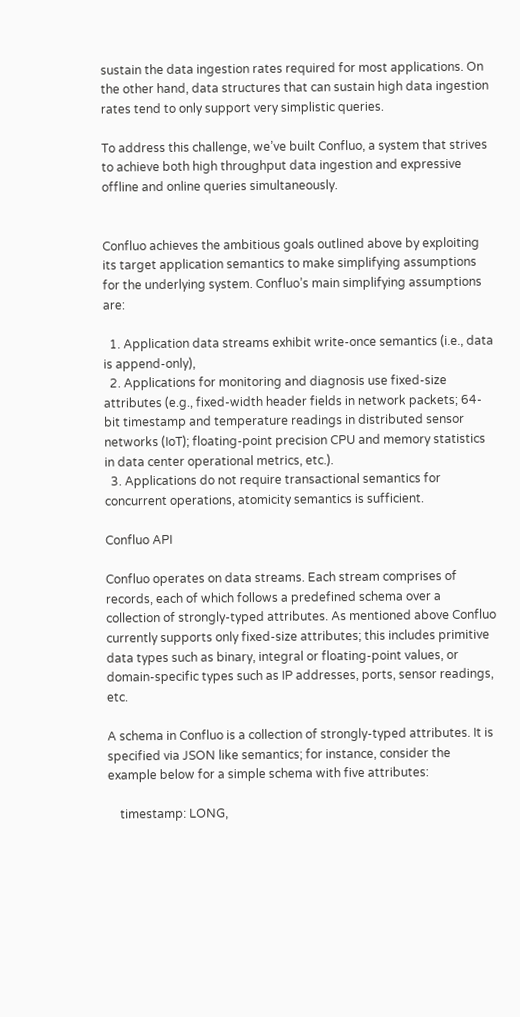sustain the data ingestion rates required for most applications. On the other hand, data structures that can sustain high data ingestion rates tend to only support very simplistic queries.

To address this challenge, we’ve built Confluo, a system that strives to achieve both high throughput data ingestion and expressive offline and online queries simultaneously.


Confluo achieves the ambitious goals outlined above by exploiting its target application semantics to make simplifying assumptions for the underlying system. Confluo’s main simplifying assumptions are:

  1. Application data streams exhibit write-once semantics (i.e., data is append-only),
  2. Applications for monitoring and diagnosis use fixed-size attributes (e.g., fixed-width header fields in network packets; 64-bit timestamp and temperature readings in distributed sensor networks (IoT); floating-point precision CPU and memory statistics in data center operational metrics, etc.).
  3. Applications do not require transactional semantics for concurrent operations, atomicity semantics is sufficient.

Confluo API

Confluo operates on data streams. Each stream comprises of records, each of which follows a predefined schema over a collection of strongly-typed attributes. As mentioned above Confluo currently supports only fixed-size attributes; this includes primitive data types such as binary, integral or floating-point values, or domain-specific types such as IP addresses, ports, sensor readings, etc.

A schema in Confluo is a collection of strongly-typed attributes. It is specified via JSON like semantics; for instance, consider the example below for a simple schema with five attributes:

    timestamp: LONG,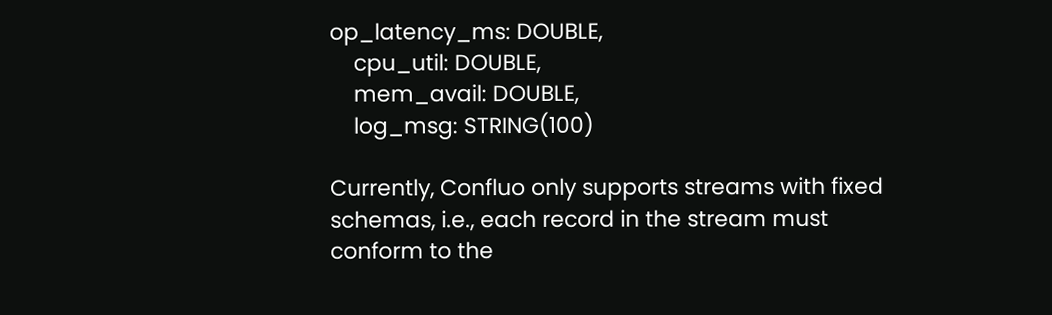op_latency_ms: DOUBLE,
    cpu_util: DOUBLE,
    mem_avail: DOUBLE,
    log_msg: STRING(100)

Currently, Confluo only supports streams with fixed schemas, i.e., each record in the stream must conform to the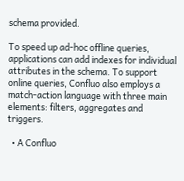schema provided.

To speed up ad-hoc offline queries, applications can add indexes for individual attributes in the schema. To support online queries, Confluo also employs a match-action language with three main elements: filters, aggregates and triggers.

  • A Confluo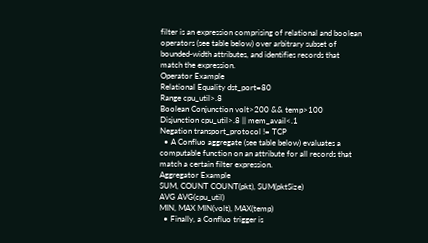filter is an expression comprising of relational and boolean operators (see table below) over arbitrary subset of bounded-width attributes, and identifies records that match the expression.
Operator Example
Relational Equality dst_port=80
Range cpu_util>.8
Boolean Conjunction volt>200 && temp>100
Disjunction cpu_util>.8 || mem_avail<.1
Negation transport_protocol != TCP
  • A Confluo aggregate (see table below) evaluates a computable function on an attribute for all records that match a certain filter expression.
Aggregator Example
SUM, COUNT COUNT(pkt), SUM(pktSize)
AVG AVG(cpu_util)
MIN, MAX MIN(volt), MAX(temp)
  • Finally, a Confluo trigger is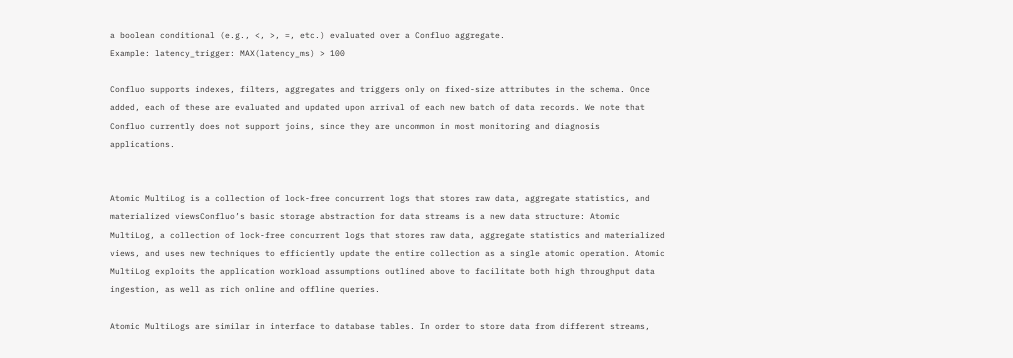a boolean conditional (e.g., <, >, =, etc.) evaluated over a Confluo aggregate.
Example: latency_trigger: MAX(latency_ms) > 100

Confluo supports indexes, filters, aggregates and triggers only on fixed-size attributes in the schema. Once added, each of these are evaluated and updated upon arrival of each new batch of data records. We note that Confluo currently does not support joins, since they are uncommon in most monitoring and diagnosis applications.


Atomic MultiLog is a collection of lock-free concurrent logs that stores raw data, aggregate statistics, and materialized viewsConfluo’s basic storage abstraction for data streams is a new data structure: Atomic MultiLog, a collection of lock-free concurrent logs that stores raw data, aggregate statistics and materialized views, and uses new techniques to efficiently update the entire collection as a single atomic operation. Atomic MultiLog exploits the application workload assumptions outlined above to facilitate both high throughput data ingestion, as well as rich online and offline queries.

Atomic MultiLogs are similar in interface to database tables. In order to store data from different streams,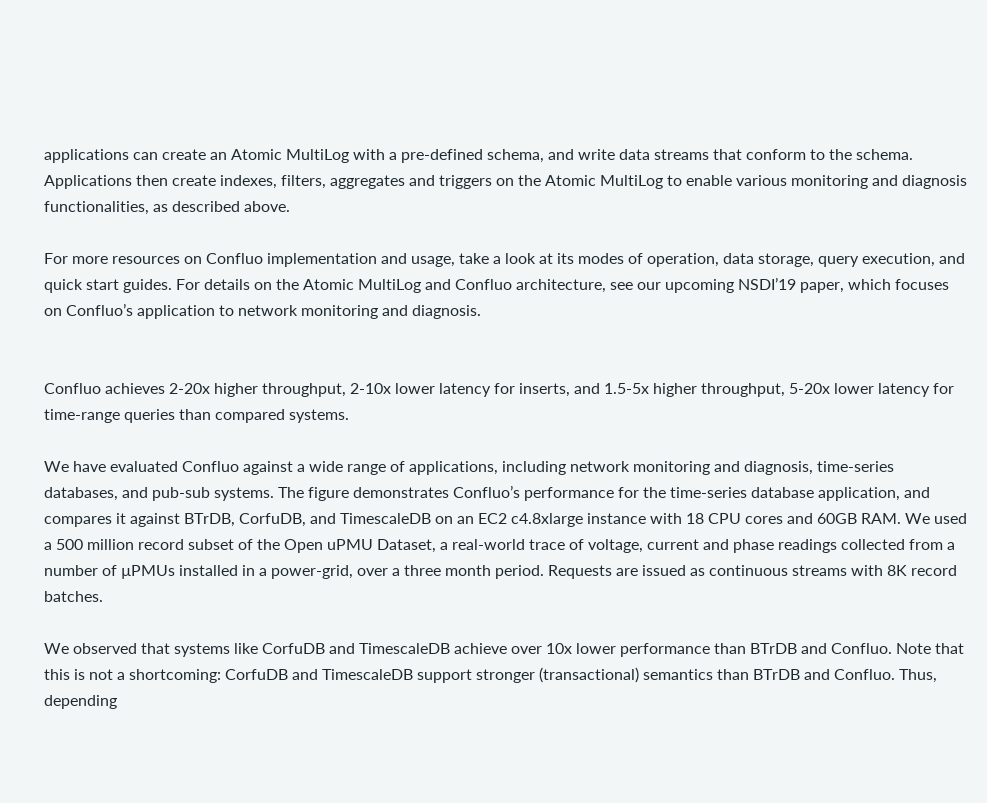applications can create an Atomic MultiLog with a pre-defined schema, and write data streams that conform to the schema. Applications then create indexes, filters, aggregates and triggers on the Atomic MultiLog to enable various monitoring and diagnosis functionalities, as described above.

For more resources on Confluo implementation and usage, take a look at its modes of operation, data storage, query execution, and quick start guides. For details on the Atomic MultiLog and Confluo architecture, see our upcoming NSDI’19 paper, which focuses on Confluo’s application to network monitoring and diagnosis.


Confluo achieves 2-20x higher throughput, 2-10x lower latency for inserts, and 1.5-5x higher throughput, 5-20x lower latency for time-range queries than compared systems.

We have evaluated Confluo against a wide range of applications, including network monitoring and diagnosis, time-series databases, and pub-sub systems. The figure demonstrates Confluo’s performance for the time-series database application, and compares it against BTrDB, CorfuDB, and TimescaleDB on an EC2 c4.8xlarge instance with 18 CPU cores and 60GB RAM. We used a 500 million record subset of the Open uPMU Dataset, a real-world trace of voltage, current and phase readings collected from a number of µPMUs installed in a power-grid, over a three month period. Requests are issued as continuous streams with 8K record batches.

We observed that systems like CorfuDB and TimescaleDB achieve over 10x lower performance than BTrDB and Confluo. Note that this is not a shortcoming: CorfuDB and TimescaleDB support stronger (transactional) semantics than BTrDB and Confluo. Thus, depending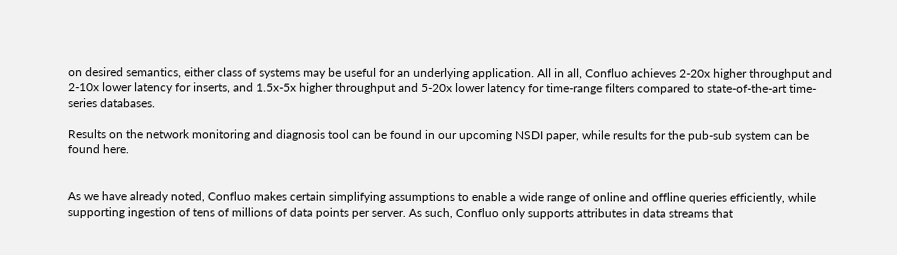on desired semantics, either class of systems may be useful for an underlying application. All in all, Confluo achieves 2-20x higher throughput and 2-10x lower latency for inserts, and 1.5x-5x higher throughput and 5-20x lower latency for time-range filters compared to state-of-the-art time-series databases.

Results on the network monitoring and diagnosis tool can be found in our upcoming NSDI paper, while results for the pub-sub system can be found here.


As we have already noted, Confluo makes certain simplifying assumptions to enable a wide range of online and offline queries efficiently, while supporting ingestion of tens of millions of data points per server. As such, Confluo only supports attributes in data streams that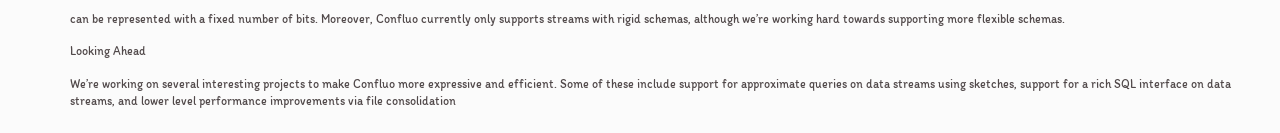can be represented with a fixed number of bits. Moreover, Confluo currently only supports streams with rigid schemas, although we’re working hard towards supporting more flexible schemas.

Looking Ahead

We’re working on several interesting projects to make Confluo more expressive and efficient. Some of these include support for approximate queries on data streams using sketches, support for a rich SQL interface on data streams, and lower level performance improvements via file consolidation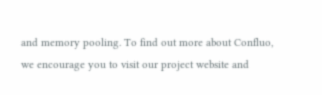and memory pooling. To find out more about Confluo, we encourage you to visit our project website and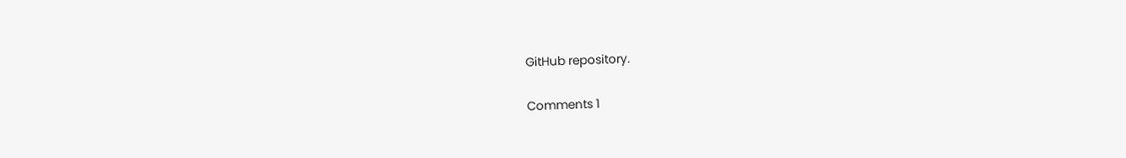GitHub repository.

Comments 1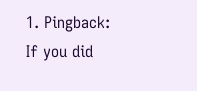1. Pingback: If you did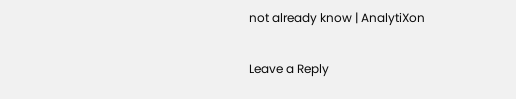not already know | AnalytiXon

Leave a Reply